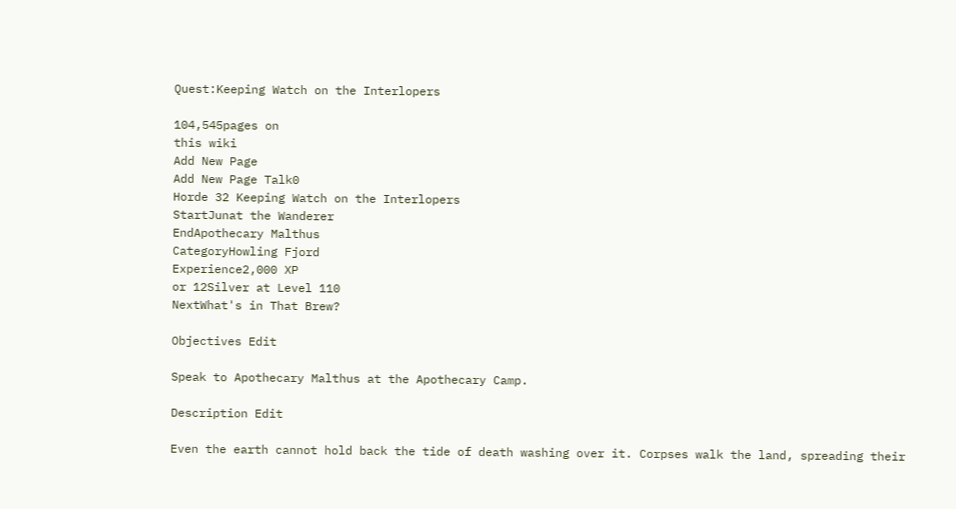Quest:Keeping Watch on the Interlopers

104,545pages on
this wiki
Add New Page
Add New Page Talk0
Horde 32 Keeping Watch on the Interlopers
StartJunat the Wanderer
EndApothecary Malthus
CategoryHowling Fjord
Experience2,000 XP
or 12Silver at Level 110
NextWhat's in That Brew?

Objectives Edit

Speak to Apothecary Malthus at the Apothecary Camp.

Description Edit

Even the earth cannot hold back the tide of death washing over it. Corpses walk the land, spreading their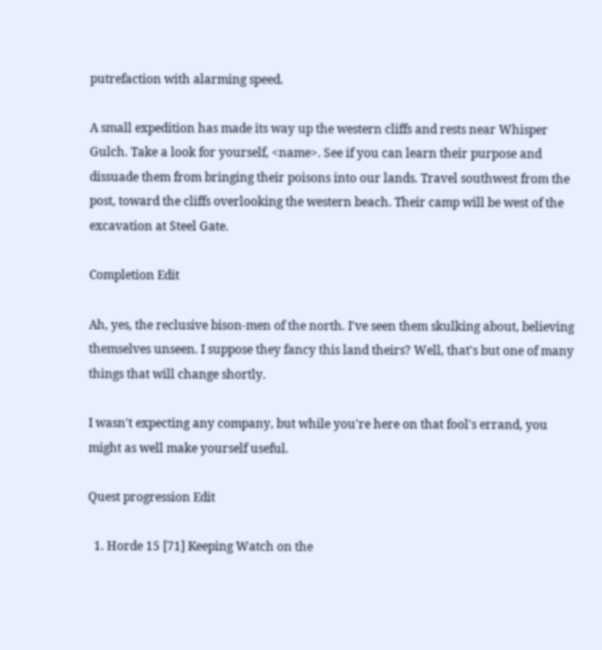putrefaction with alarming speed.

A small expedition has made its way up the western cliffs and rests near Whisper Gulch. Take a look for yourself, <name>. See if you can learn their purpose and dissuade them from bringing their poisons into our lands. Travel southwest from the post, toward the cliffs overlooking the western beach. Their camp will be west of the excavation at Steel Gate.

Completion Edit

Ah, yes, the reclusive bison-men of the north. I've seen them skulking about, believing themselves unseen. I suppose they fancy this land theirs? Well, that's but one of many things that will change shortly.

I wasn't expecting any company, but while you're here on that fool's errand, you might as well make yourself useful.

Quest progression Edit

  1. Horde 15 [71] Keeping Watch on the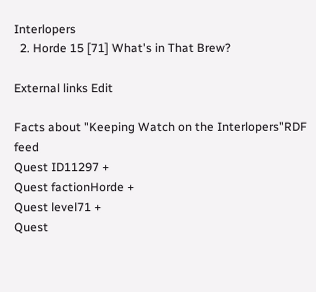Interlopers
  2. Horde 15 [71] What's in That Brew?

External links Edit

Facts about "Keeping Watch on the Interlopers"RDF feed
Quest ID11297 +
Quest factionHorde +
Quest level71 +
Quest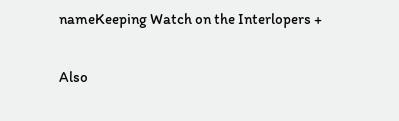nameKeeping Watch on the Interlopers +

Also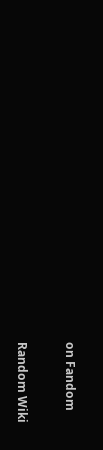on Fandom

Random Wiki